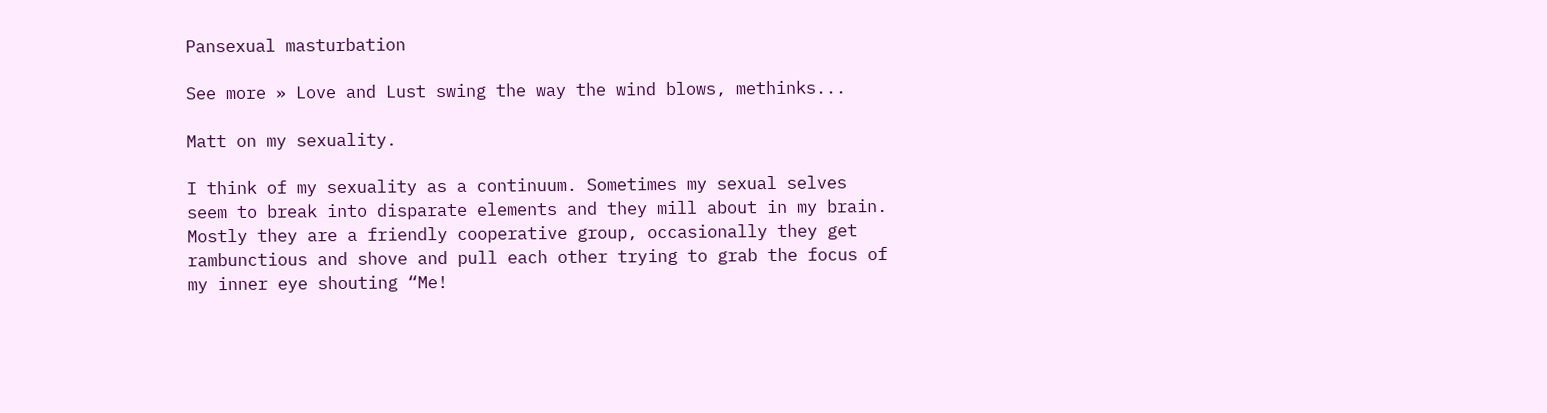Pansexual masturbation

See more » Love and Lust swing the way the wind blows, methinks...

Matt on my sexuality.

I think of my sexuality as a continuum. Sometimes my sexual selves seem to break into disparate elements and they mill about in my brain. Mostly they are a friendly cooperative group, occasionally they get rambunctious and shove and pull each other trying to grab the focus of my inner eye shouting “Me!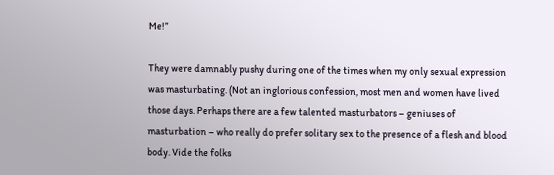Me!”

They were damnably pushy during one of the times when my only sexual expression was masturbating. (Not an inglorious confession, most men and women have lived those days. Perhaps there are a few talented masturbators – geniuses of masturbation – who really do prefer solitary sex to the presence of a flesh and blood body. Vide the folks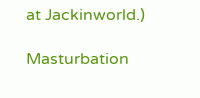at Jackinworld.)

Masturbation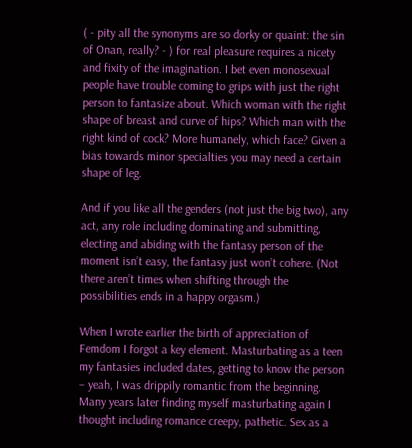( - pity all the synonyms are so dorky or quaint: the sin of Onan, really? - ) for real pleasure requires a nicety and fixity of the imagination. I bet even monosexual people have trouble coming to grips with just the right person to fantasize about. Which woman with the right shape of breast and curve of hips? Which man with the right kind of cock? More humanely, which face? Given a bias towards minor specialties you may need a certain shape of leg.

And if you like all the genders (not just the big two), any act, any role including dominating and submitting, electing and abiding with the fantasy person of the moment isn’t easy, the fantasy just won’t cohere. (Not there aren’t times when shifting through the possibilities ends in a happy orgasm.)

When I wrote earlier the birth of appreciation of Femdom I forgot a key element. Masturbating as a teen my fantasies included dates, getting to know the person – yeah, I was drippily romantic from the beginning. Many years later finding myself masturbating again I thought including romance creepy, pathetic. Sex as a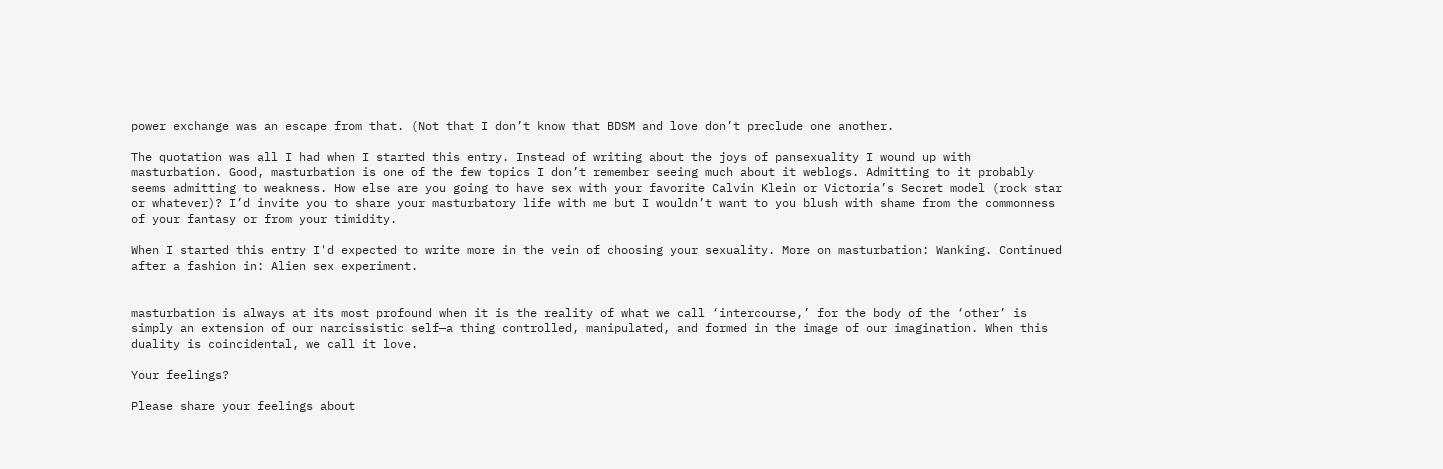power exchange was an escape from that. (Not that I don’t know that BDSM and love don’t preclude one another.

The quotation was all I had when I started this entry. Instead of writing about the joys of pansexuality I wound up with masturbation. Good, masturbation is one of the few topics I don’t remember seeing much about it weblogs. Admitting to it probably seems admitting to weakness. How else are you going to have sex with your favorite Calvin Klein or Victoria’s Secret model (rock star or whatever)? I’d invite you to share your masturbatory life with me but I wouldn’t want to you blush with shame from the commonness of your fantasy or from your timidity.

When I started this entry I'd expected to write more in the vein of choosing your sexuality. More on masturbation: Wanking. Continued after a fashion in: Alien sex experiment.


masturbation is always at its most profound when it is the reality of what we call ‘intercourse,’ for the body of the ‘other’ is simply an extension of our narcissistic self—a thing controlled, manipulated, and formed in the image of our imagination. When this duality is coincidental, we call it love.

Your feelings?

Please share your feelings about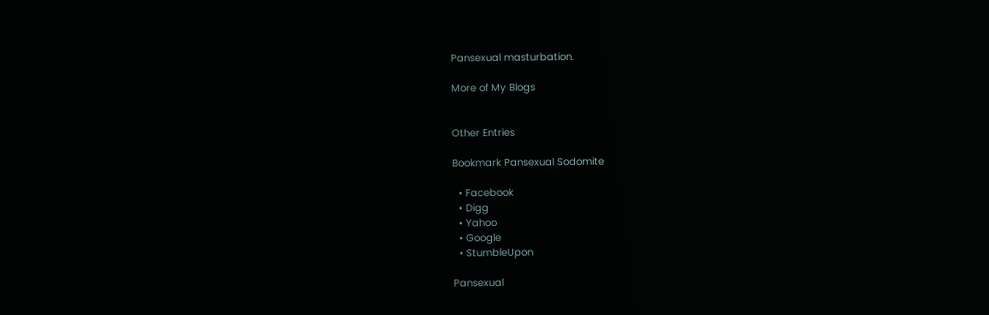Pansexual masturbation.

More of My Blogs


Other Entries

Bookmark Pansexual Sodomite

  • Facebook
  • Digg
  • Yahoo
  • Google
  • StumbleUpon

Pansexual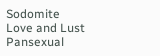Sodomite
Love and Lust
Pansexual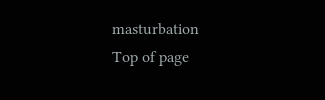masturbation
Top of page